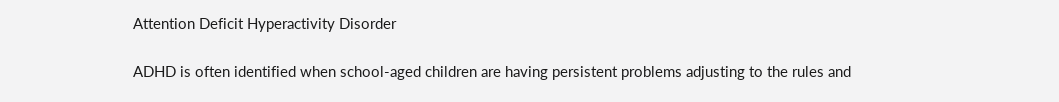Attention Deficit Hyperactivity Disorder

ADHD is often identified when school-aged children are having persistent problems adjusting to the rules and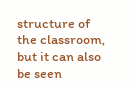structure of the classroom, but it can also be seen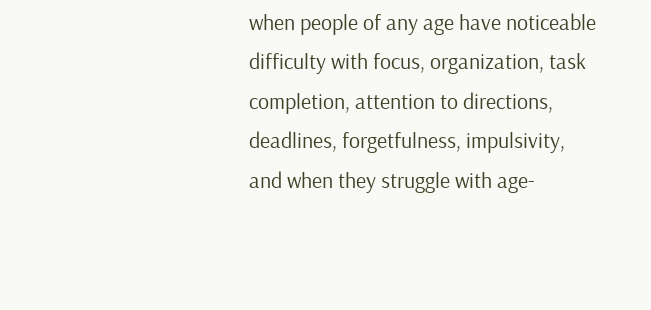when people of any age have noticeable difficulty with focus, organization, task completion, attention to directions, deadlines, forgetfulness, impulsivity, and when they struggle with age-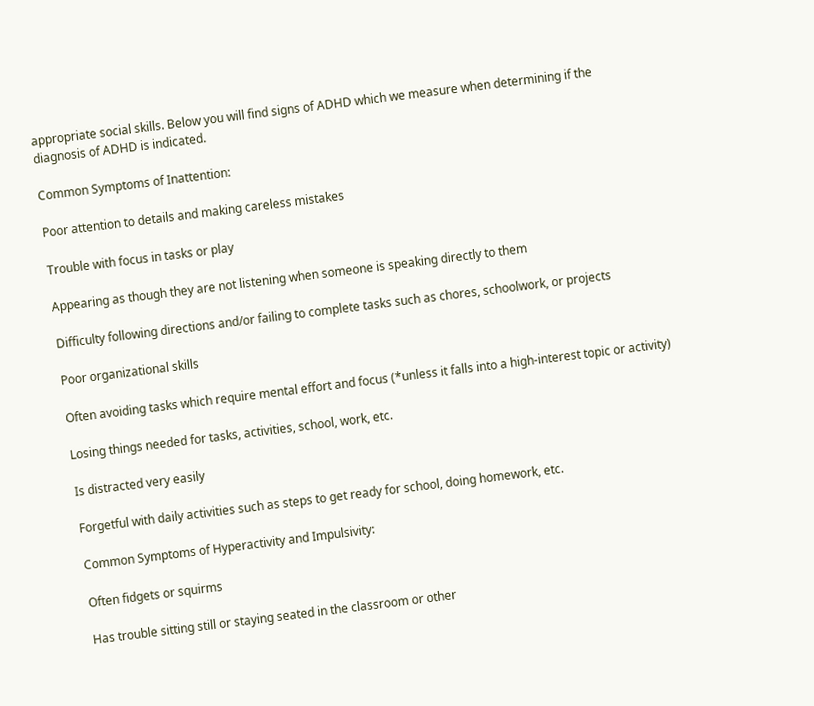appropriate social skills. Below you will find signs of ADHD which we measure when determining if the diagnosis of ADHD is indicated.

Common Symptoms of Inattention:

Poor attention to details and making careless mistakes

Trouble with focus in tasks or play

Appearing as though they are not listening when someone is speaking directly to them

Difficulty following directions and/or failing to complete tasks such as chores, schoolwork, or projects

Poor organizational skills

Often avoiding tasks which require mental effort and focus (*unless it falls into a high-interest topic or activity)

Losing things needed for tasks, activities, school, work, etc.

Is distracted very easily

Forgetful with daily activities such as steps to get ready for school, doing homework, etc.

Common Symptoms of Hyperactivity and Impulsivity:

Often fidgets or squirms

Has trouble sitting still or staying seated in the classroom or other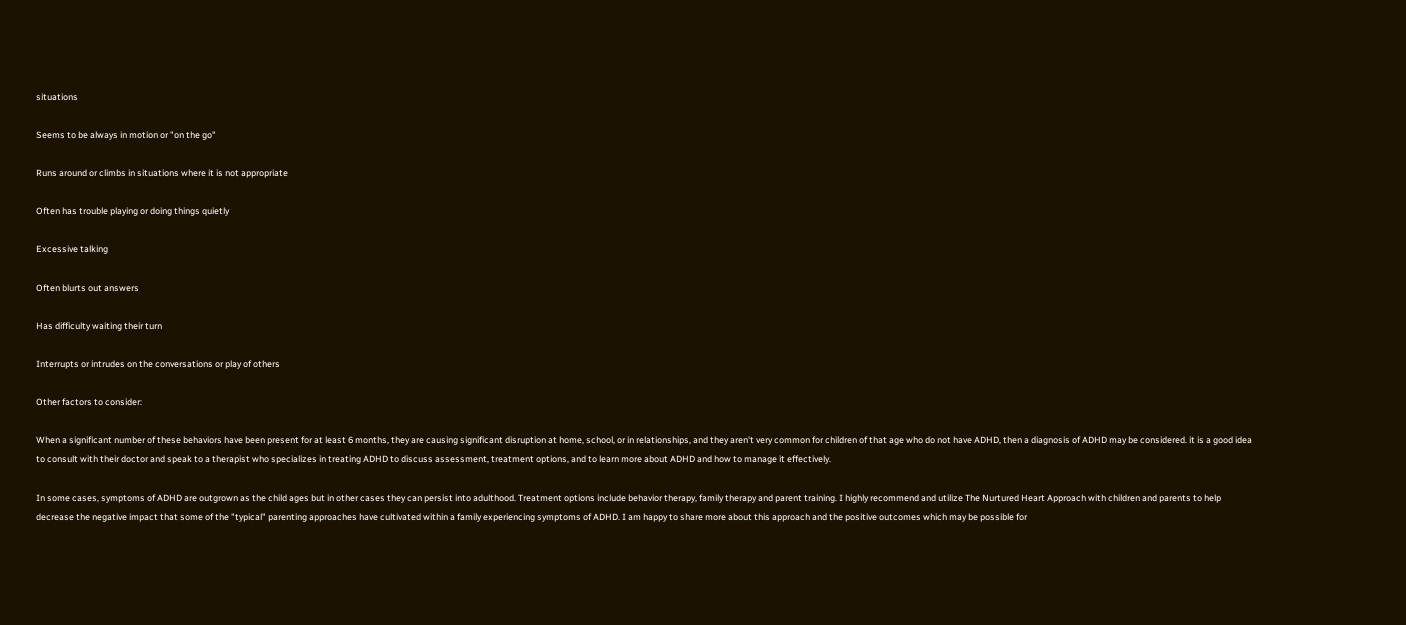situations

Seems to be always in motion or "on the go"

Runs around or climbs in situations where it is not appropriate

Often has trouble playing or doing things quietly

Excessive talking

Often blurts out answers

Has difficulty waiting their turn

Interrupts or intrudes on the conversations or play of others

Other factors to consider:

When a significant number of these behaviors have been present for at least 6 months, they are causing significant disruption at home, school, or in relationships, and they aren't very common for children of that age who do not have ADHD, then a diagnosis of ADHD may be considered. it is a good idea to consult with their doctor and speak to a therapist who specializes in treating ADHD to discuss assessment, treatment options, and to learn more about ADHD and how to manage it effectively.

In some cases, symptoms of ADHD are outgrown as the child ages but in other cases they can persist into adulthood. Treatment options include behavior therapy, family therapy and parent training. I highly recommend and utilize The Nurtured Heart Approach with children and parents to help decrease the negative impact that some of the "typical" parenting approaches have cultivated within a family experiencing symptoms of ADHD. I am happy to share more about this approach and the positive outcomes which may be possible for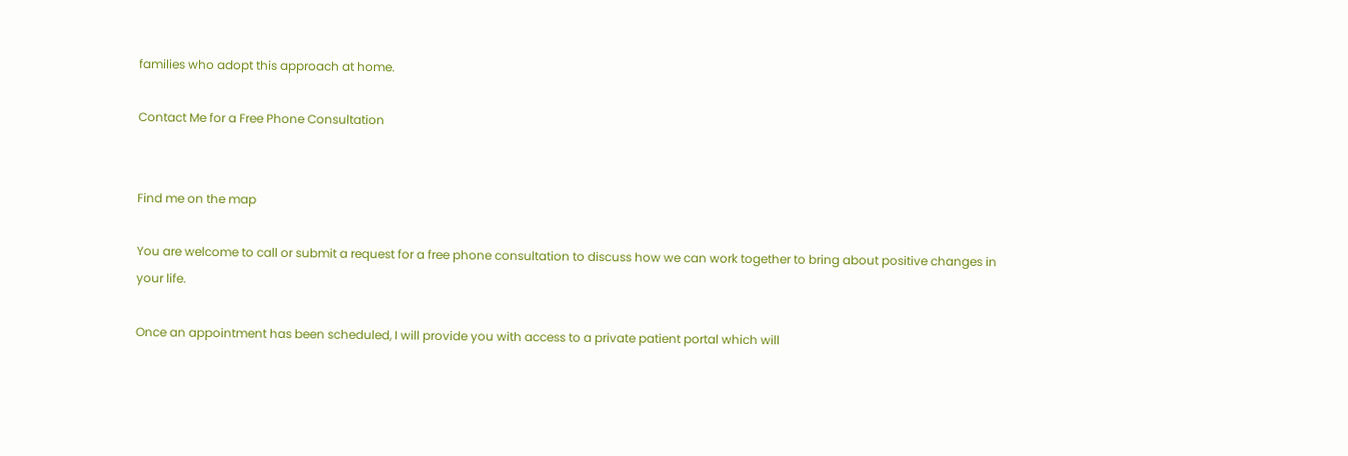families who adopt this approach at home.

Contact Me for a Free Phone Consultation


Find me on the map

You are welcome to call or submit a request for a free phone consultation to discuss how we can work together to bring about positive changes in your life.

Once an appointment has been scheduled, I will provide you with access to a private patient portal which will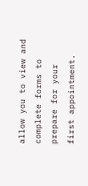allow you to view and complete forms to prepare for your first appointment.